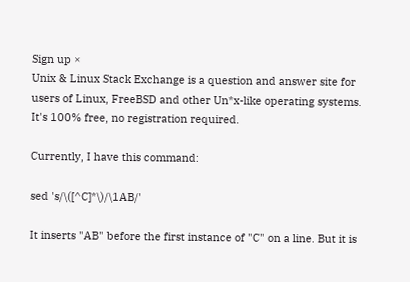Sign up ×
Unix & Linux Stack Exchange is a question and answer site for users of Linux, FreeBSD and other Un*x-like operating systems. It's 100% free, no registration required.

Currently, I have this command:

sed 's/\([^C]*\)/\1AB/'

It inserts "AB" before the first instance of "C" on a line. But it is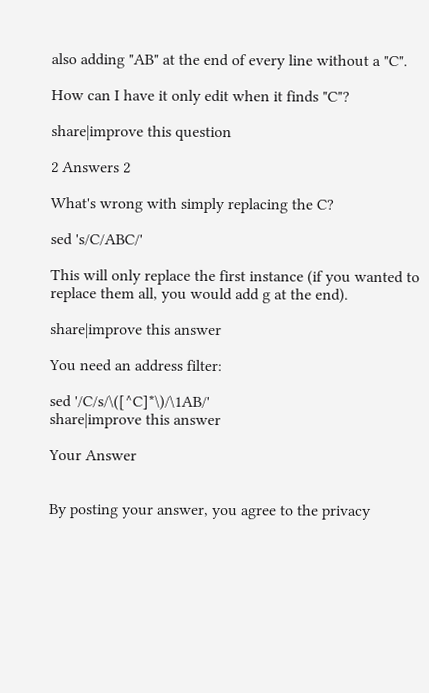also adding "AB" at the end of every line without a "C".

How can I have it only edit when it finds "C"?

share|improve this question

2 Answers 2

What's wrong with simply replacing the C?

sed 's/C/ABC/'

This will only replace the first instance (if you wanted to replace them all, you would add g at the end).

share|improve this answer

You need an address filter:

sed '/C/s/\([^C]*\)/\1AB/'
share|improve this answer

Your Answer


By posting your answer, you agree to the privacy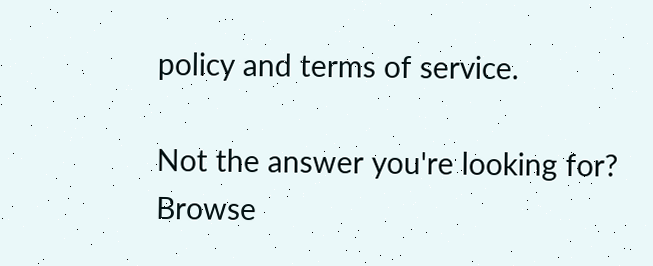policy and terms of service.

Not the answer you're looking for? Browse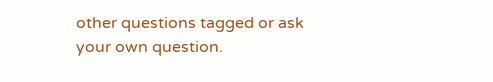other questions tagged or ask your own question.